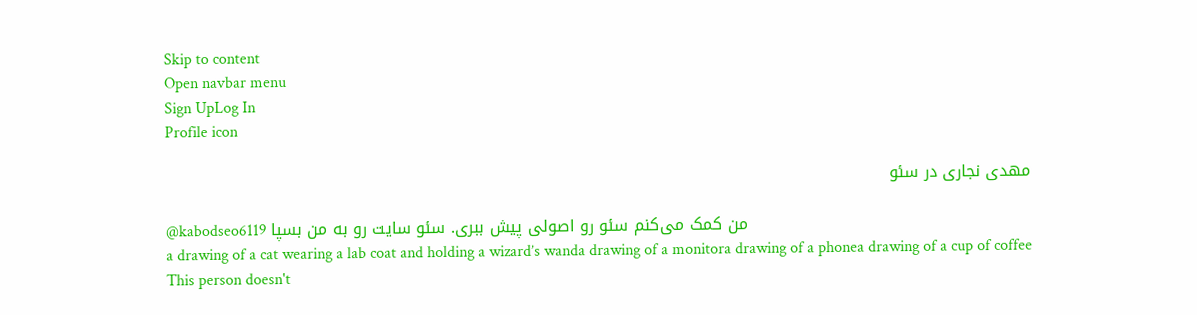Skip to content
Open navbar menu
Sign UpLog In
Profile icon

مهدی نجاری در سئو

@kabodseo6119 من کمک می‌کنم سئو رو اصولی پیش ببری. سئو سایت رو به من بسپا
a drawing of a cat wearing a lab coat and holding a wizard’s wanda drawing of a monitora drawing of a phonea drawing of a cup of coffee
This person doesn't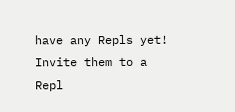have any Repls yet!
Invite them to a Repl